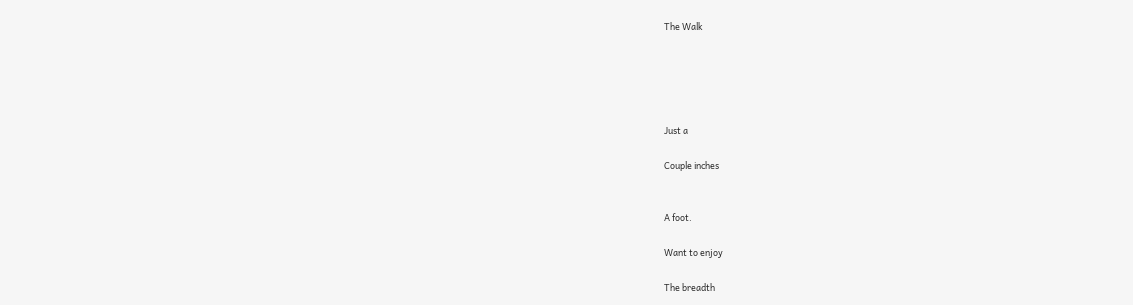The Walk





Just a

Couple inches


A foot.

Want to enjoy

The breadth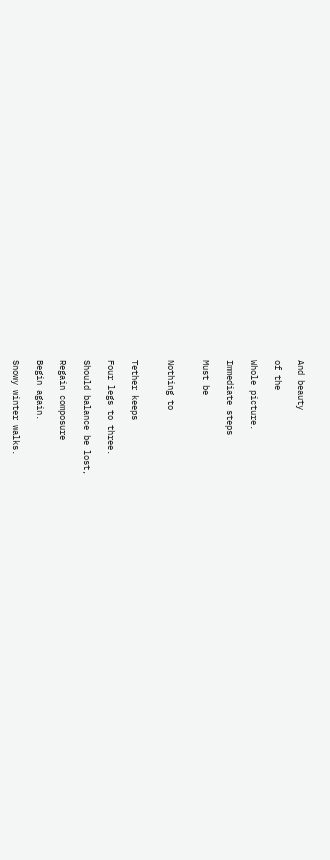And beauty

of the

Whole picture.

Immediate steps

Must be


Nothing to


Tether keeps

Four legs to three.

Should balance be lost,

Regain composure

Begin again.

Snowy winter walks.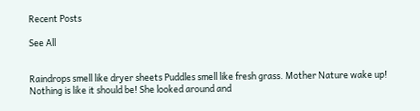Recent Posts

See All


Raindrops smell like dryer sheets Puddles smell like fresh grass. Mother Nature wake up! Nothing is like it should be! She looked around and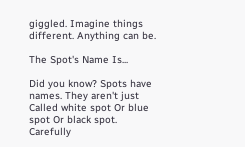giggled. Imagine things different. Anything can be.

The Spot's Name Is...

Did you know? Spots have names. They aren't just Called white spot Or blue spot Or black spot. Carefully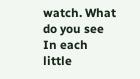watch. What do you see In each little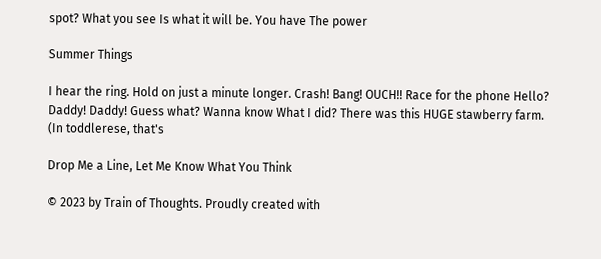spot? What you see Is what it will be. You have The power

Summer Things

I hear the ring. Hold on just a minute longer. Crash! Bang! OUCH!! Race for the phone Hello? Daddy! Daddy! Guess what? Wanna know What I did? There was this HUGE stawberry farm. (In toddlerese, that's

Drop Me a Line, Let Me Know What You Think

© 2023 by Train of Thoughts. Proudly created with